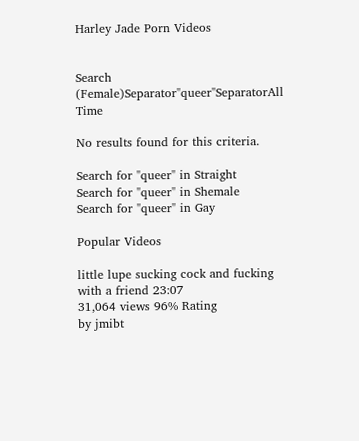Harley Jade Porn Videos


Search (Female)Separator"queer"SeparatorAll Time

No results found for this criteria.

Search for "queer" in Straight
Search for "queer" in Shemale
Search for "queer" in Gay

Popular Videos

little lupe sucking cock and fucking with a friend 23:07
31,064 views 96% Rating
by jmibt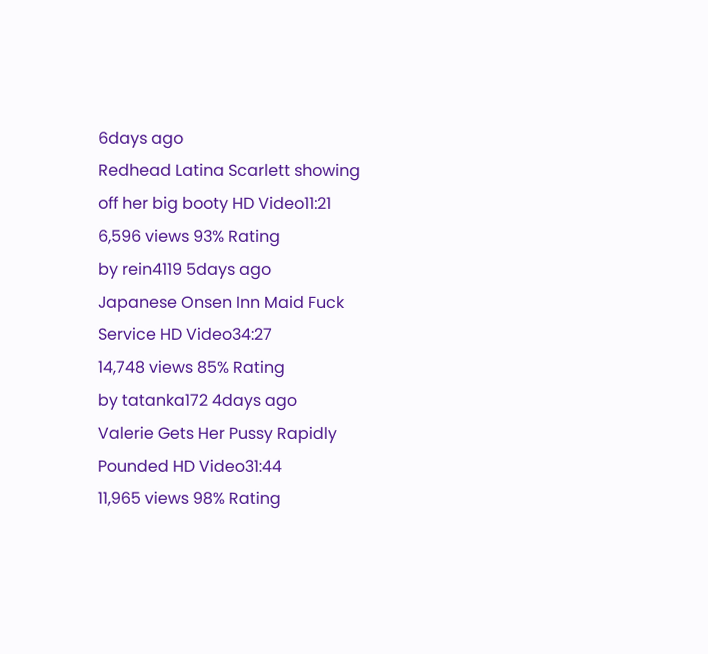6days ago
Redhead Latina Scarlett showing off her big booty HD Video11:21
6,596 views 93% Rating
by rein4119 5days ago
Japanese Onsen Inn Maid Fuck Service HD Video34:27
14,748 views 85% Rating
by tatanka172 4days ago
Valerie Gets Her Pussy Rapidly Pounded HD Video31:44
11,965 views 98% Rating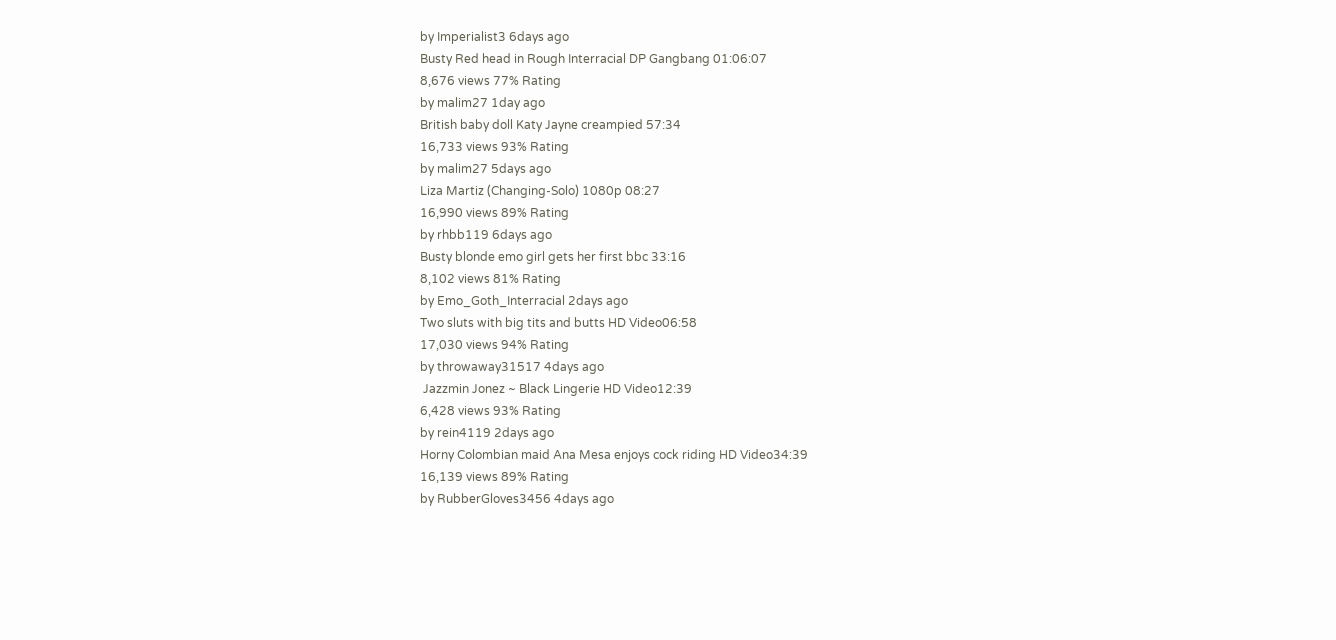by Imperialist3 6days ago
Busty Red head in Rough Interracial DP Gangbang 01:06:07
8,676 views 77% Rating
by malim27 1day ago
British baby doll Katy Jayne creampied 57:34
16,733 views 93% Rating
by malim27 5days ago
Liza Martiz (Changing-Solo) 1080p 08:27
16,990 views 89% Rating
by rhbb119 6days ago
Busty blonde emo girl gets her first bbc 33:16
8,102 views 81% Rating
by Emo_Goth_Interracial 2days ago
Two sluts with big tits and butts HD Video06:58
17,030 views 94% Rating
by throwaway31517 4days ago
 Jazzmin Jonez ~ Black Lingerie HD Video12:39
6,428 views 93% Rating
by rein4119 2days ago
Horny Colombian maid Ana Mesa enjoys cock riding HD Video34:39
16,139 views 89% Rating
by RubberGloves3456 4days ago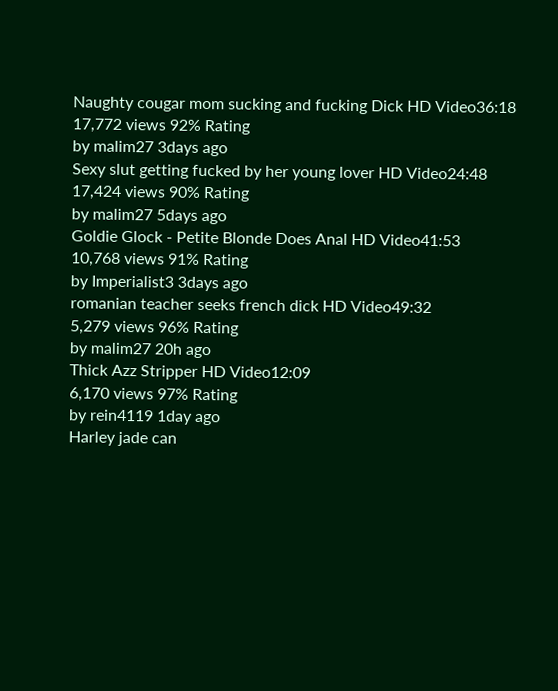Naughty cougar mom sucking and fucking Dick HD Video36:18
17,772 views 92% Rating
by malim27 3days ago
Sexy slut getting fucked by her young lover HD Video24:48
17,424 views 90% Rating
by malim27 5days ago
Goldie Glock - Petite Blonde Does Anal HD Video41:53
10,768 views 91% Rating
by Imperialist3 3days ago
romanian teacher seeks french dick HD Video49:32
5,279 views 96% Rating
by malim27 20h ago
Thick Azz Stripper HD Video12:09
6,170 views 97% Rating
by rein4119 1day ago
Harley jade can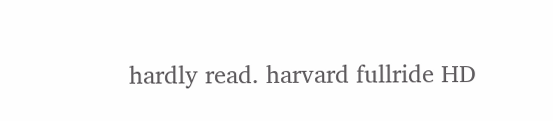hardly read. harvard fullride HD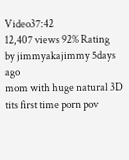Video37:42
12,407 views 92% Rating
by jimmyakajimmy 5days ago
mom with huge natural 3D tits first time porn pov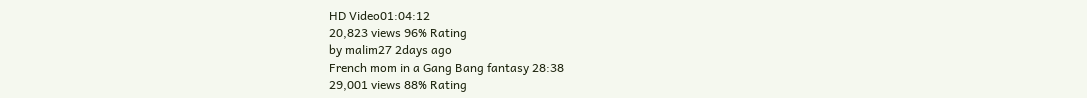HD Video01:04:12
20,823 views 96% Rating
by malim27 2days ago
French mom in a Gang Bang fantasy 28:38
29,001 views 88% Rating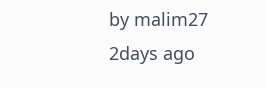by malim27 2days ago